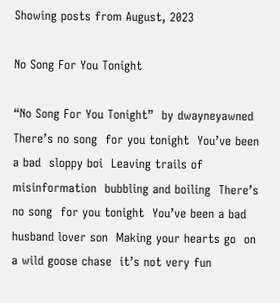Showing posts from August, 2023

No Song For You Tonight

“No Song For You Tonight”  by dwayneyawned  There’s no song  for you tonight  You’ve been a bad  sloppy boi  Leaving trails of misinformation  bubbling and boiling  There’s no song  for you tonight  You’ve been a bad  husband lover son  Making your hearts go  on a wild goose chase  it’s not very fun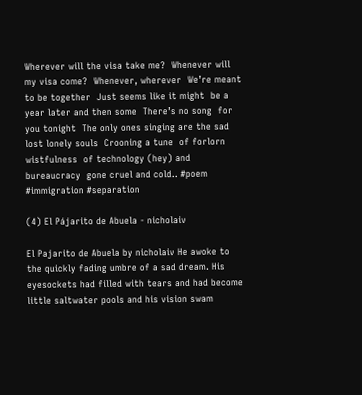Wherever will the visa take me?  Whenever will my visa come?  Whenever, wherever  We’re meant to be together  Just seems like it might  be a year later and then some  There’s no song  for you tonight  The only ones singing are the sad lost lonely souls  Crooning a tune  of forlorn wistfulness  of technology (hey) and bureaucracy  gone cruel and cold.. #poem #immigration #separation

(4) El Pájarito de Abuela - nicholaiv

El Pajarito de Abuela by nicholaiv He awoke to the quickly fading umbre of a sad dream. His eyesockets had filled with tears and had become little saltwater pools and his vision swam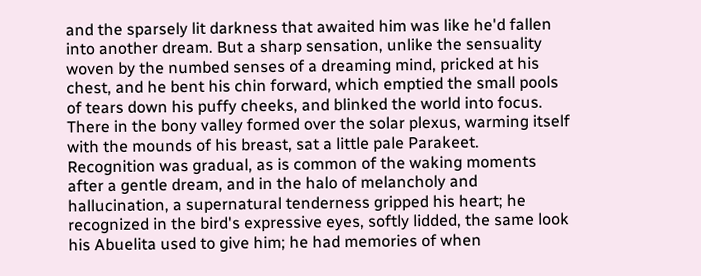and the sparsely lit darkness that awaited him was like he'd fallen into another dream. But a sharp sensation, unlike the sensuality woven by the numbed senses of a dreaming mind, pricked at his chest, and he bent his chin forward, which emptied the small pools of tears down his puffy cheeks, and blinked the world into focus.  There in the bony valley formed over the solar plexus, warming itself with the mounds of his breast, sat a little pale Parakeet.   Recognition was gradual, as is common of the waking moments after a gentle dream, and in the halo of melancholy and hallucination, a supernatural tenderness gripped his heart; he recognized in the bird's expressive eyes, softly lidded, the same look his Abuelita used to give him; he had memories of when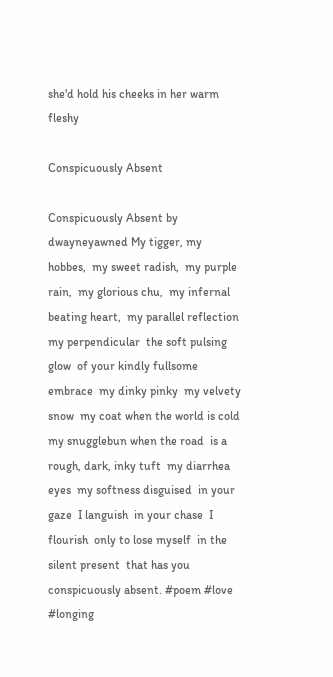she'd hold his cheeks in her warm fleshy

Conspicuously Absent

Conspicuously Absent by dwayneyawned My tigger, my hobbes,  my sweet radish,  my purple rain,  my glorious chu,  my infernal beating heart,  my parallel reflection  my perpendicular  the soft pulsing glow  of your kindly fullsome embrace  my dinky pinky  my velvety snow  my coat when the world is cold  my snugglebun when the road  is a rough, dark, inky tuft  my diarrhea eyes  my softness disguised  in your gaze  I languish  in your chase  I flourish  only to lose myself  in the silent present  that has you  conspicuously absent. #poem #love #longing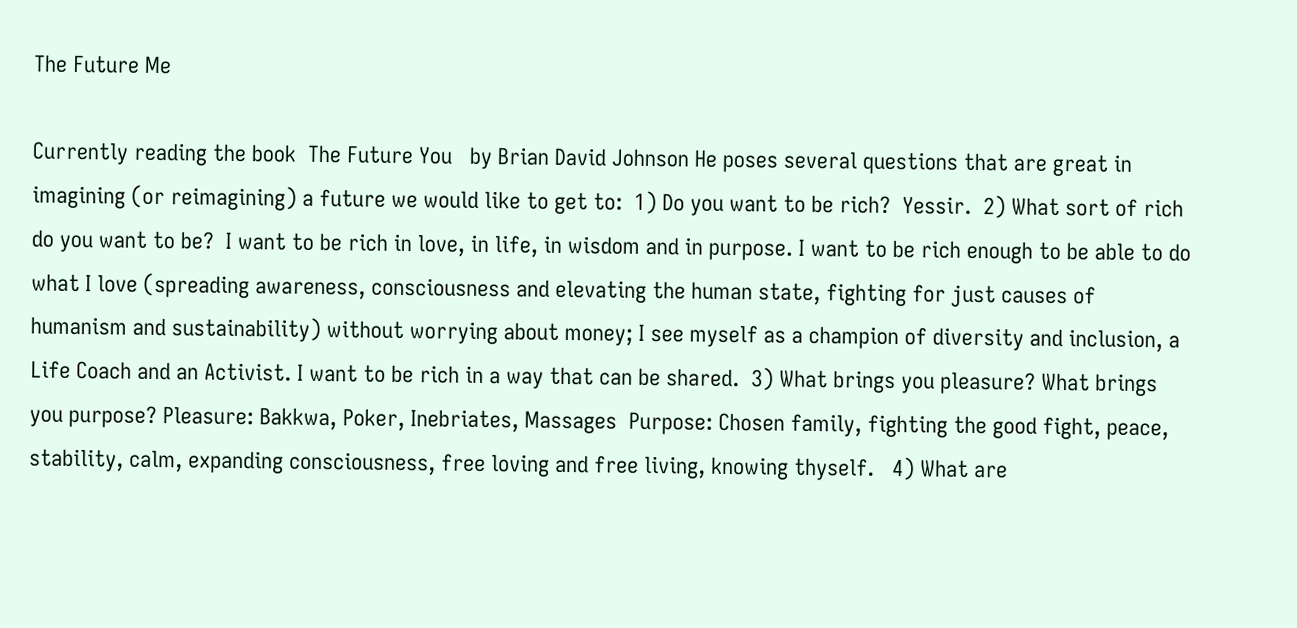The Future Me

Currently reading the book  The Future You   by Brian David Johnson He poses several questions that are great in imagining (or reimagining) a future we would like to get to:  1) Do you want to be rich?  Yessir.  2) What sort of rich do you want to be?  I want to be rich in love, in life, in wisdom and in purpose. I want to be rich enough to be able to do what I love (spreading awareness, consciousness and elevating the human state, fighting for just causes of humanism and sustainability) without worrying about money; I see myself as a champion of diversity and inclusion, a Life Coach and an Activist. I want to be rich in a way that can be shared.  3) What brings you pleasure? What brings you purpose? Pleasure: Bakkwa, Poker, Inebriates, Massages  Purpose: Chosen family, fighting the good fight, peace, stability, calm, expanding consciousness, free loving and free living, knowing thyself.   4) What are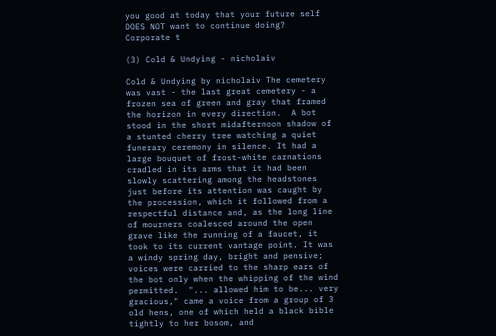you good at today that your future self DOES NOT want to continue doing?  Corporate t

(3) Cold & Undying - nicholaiv

Cold & Undying by nicholaiv The cemetery was vast - the last great cemetery - a frozen sea of green and gray that framed the horizon in every direction.  A bot stood in the short midafternoon shadow of a stunted cherry tree watching a quiet funerary ceremony in silence. It had a large bouquet of frost-white carnations cradled in its arms that it had been slowly scattering among the headstones just before its attention was caught by the procession, which it followed from a respectful distance and, as the long line of mourners coalesced around the open grave like the running of a faucet, it took to its current vantage point. It was a windy spring day, bright and pensive; voices were carried to the sharp ears of the bot only when the whipping of the wind permitted.  "... allowed him to be... very gracious," came a voice from a group of 3 old hens, one of which held a black bible tightly to her bosom, and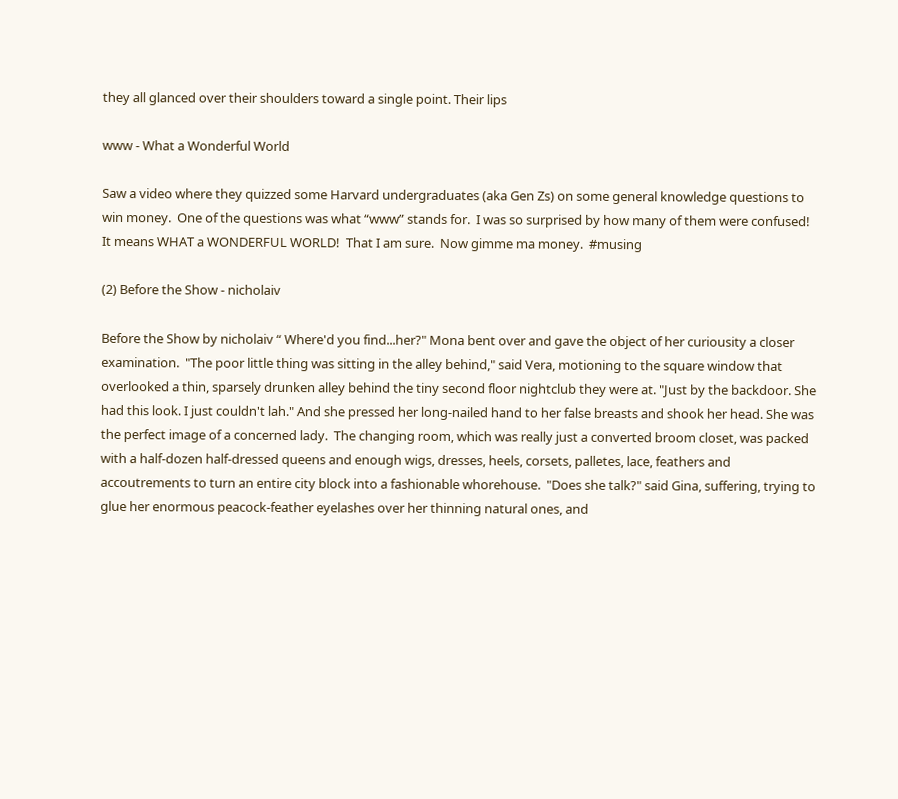they all glanced over their shoulders toward a single point. Their lips

www - What a Wonderful World

Saw a video where they quizzed some Harvard undergraduates (aka Gen Zs) on some general knowledge questions to win money.  One of the questions was what “www” stands for.  I was so surprised by how many of them were confused!  It means WHAT a WONDERFUL WORLD!  That I am sure.  Now gimme ma money.  #musing

(2) Before the Show - nicholaiv

Before the Show by nicholaiv “ Where'd you find...her?" Mona bent over and gave the object of her curiousity a closer examination.  "The poor little thing was sitting in the alley behind," said Vera, motioning to the square window that overlooked a thin, sparsely drunken alley behind the tiny second floor nightclub they were at. "Just by the backdoor. She had this look. I just couldn't lah." And she pressed her long-nailed hand to her false breasts and shook her head. She was the perfect image of a concerned lady.  The changing room, which was really just a converted broom closet, was packed with a half-dozen half-dressed queens and enough wigs, dresses, heels, corsets, palletes, lace, feathers and accoutrements to turn an entire city block into a fashionable whorehouse.  "Does she talk?" said Gina, suffering, trying to glue her enormous peacock-feather eyelashes over her thinning natural ones, and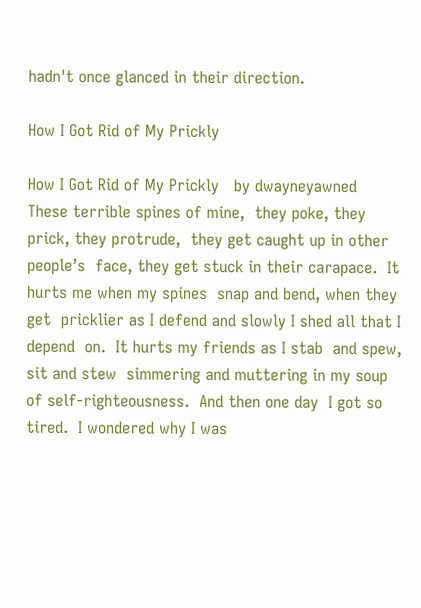hadn't once glanced in their direction.

How I Got Rid of My Prickly

How I Got Rid of My Prickly   by dwayneyawned   These terrible spines of mine,  they poke, they prick, they protrude,  they get caught up in other people’s  face, they get stuck in their carapace.  It hurts me when my spines  snap and bend, when they get  pricklier as I defend and slowly I shed all that I depend  on.  It hurts my friends as I stab  and spew, sit and stew  simmering and muttering in my soup of self-righteousness.  And then one day  I got so tired.  I wondered why I was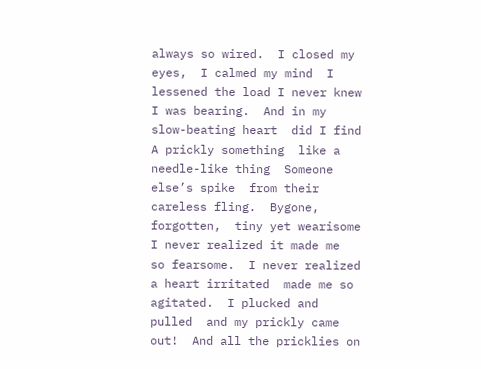always so wired.  I closed my eyes,  I calmed my mind  I lessened the load I never knew  I was bearing.  And in my slow-beating heart  did I find  A prickly something  like a needle-like thing  Someone else’s spike  from their careless fling.  Bygone, forgotten,  tiny yet wearisome  I never realized it made me  so fearsome.  I never realized a heart irritated  made me so agitated.  I plucked and pulled  and my prickly came out!  And all the pricklies on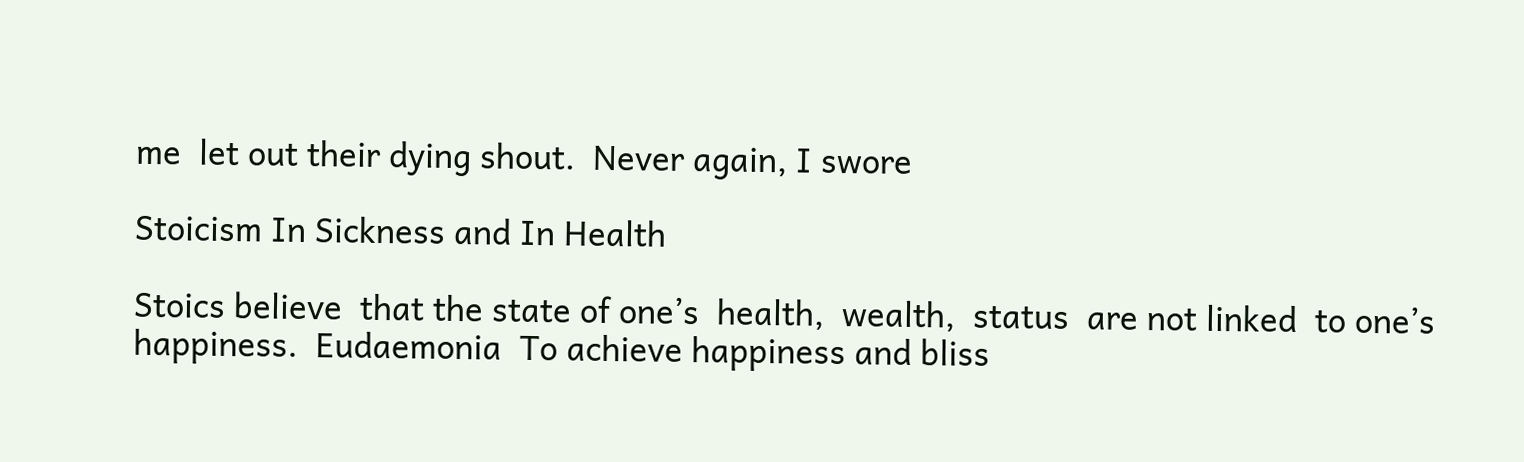me  let out their dying shout.  Never again, I swore

Stoicism In Sickness and In Health

Stoics believe  that the state of one’s  health,  wealth,  status  are not linked  to one’s happiness.  Eudaemonia  To achieve happiness and bliss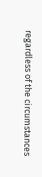regardless of the circumstances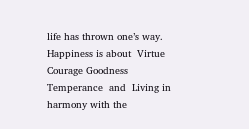life has thrown one’s way.  Happiness is about  Virtue  Courage Goodness  Temperance  and  Living in harmony with the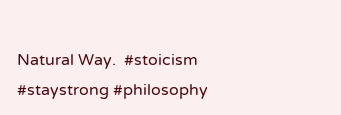Natural Way.  #stoicism #staystrong #philosophy